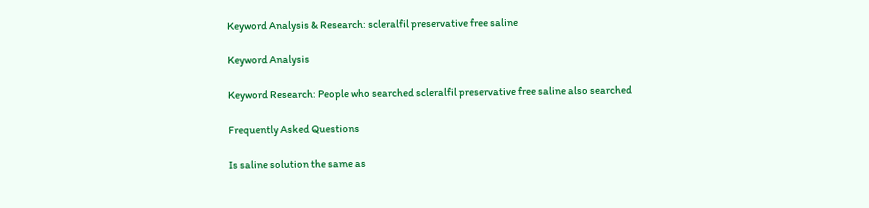Keyword Analysis & Research: scleralfil preservative free saline

Keyword Analysis

Keyword Research: People who searched scleralfil preservative free saline also searched

Frequently Asked Questions

Is saline solution the same as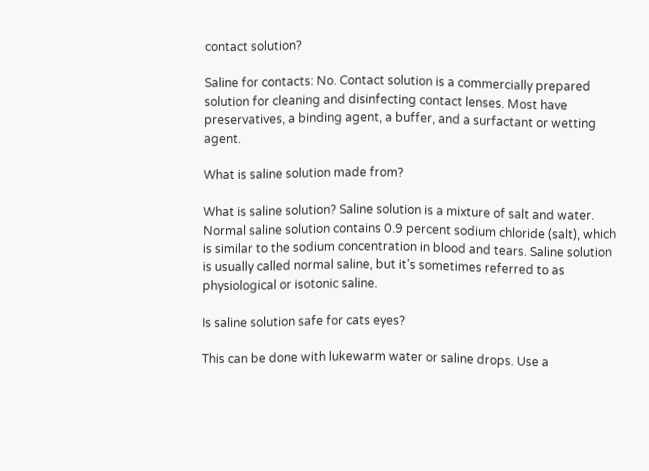contact solution?

Saline for contacts: No. Contact solution is a commercially prepared solution for cleaning and disinfecting contact lenses. Most have preservatives, a binding agent, a buffer, and a surfactant or wetting agent.

What is saline solution made from?

What is saline solution? Saline solution is a mixture of salt and water. Normal saline solution contains 0.9 percent sodium chloride (salt), which is similar to the sodium concentration in blood and tears. Saline solution is usually called normal saline, but it’s sometimes referred to as physiological or isotonic saline.

Is saline solution safe for cats eyes?

This can be done with lukewarm water or saline drops. Use a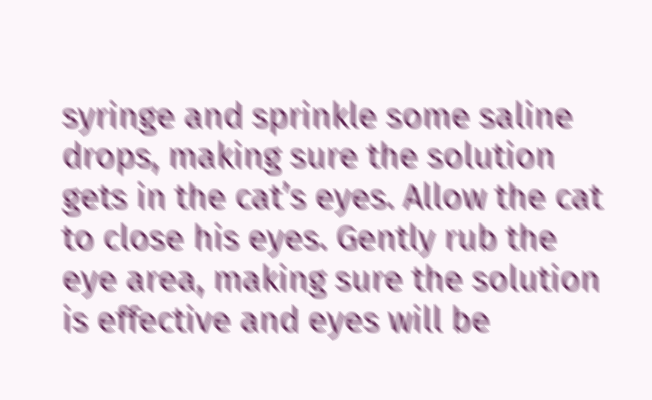syringe and sprinkle some saline drops, making sure the solution gets in the cat’s eyes. Allow the cat to close his eyes. Gently rub the eye area, making sure the solution is effective and eyes will be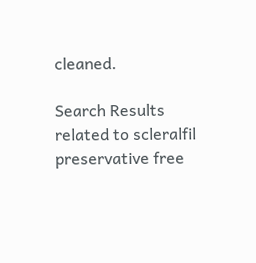cleaned.

Search Results related to scleralfil preservative free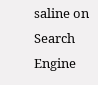saline on Search Engine